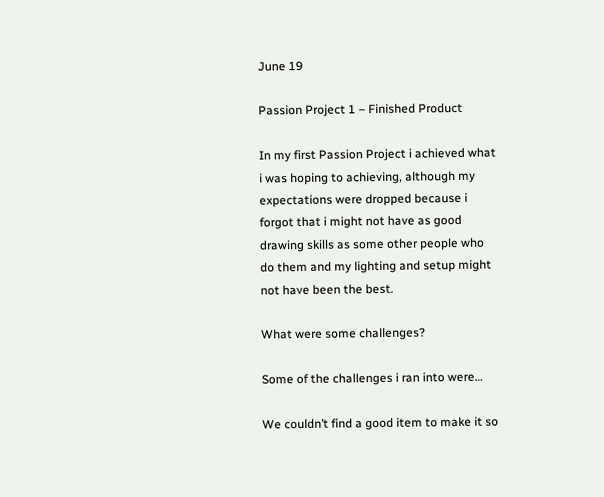June 19

Passion Project 1 – Finished Product

In my first Passion Project i achieved what i was hoping to achieving, although my expectations were dropped because i forgot that i might not have as good drawing skills as some other people who do them and my lighting and setup might not have been the best.

What were some challenges?

Some of the challenges i ran into were…

We couldn’t find a good item to make it so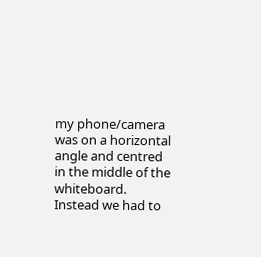my phone/camera was on a horizontal angle and centred in the middle of the whiteboard. Instead we had to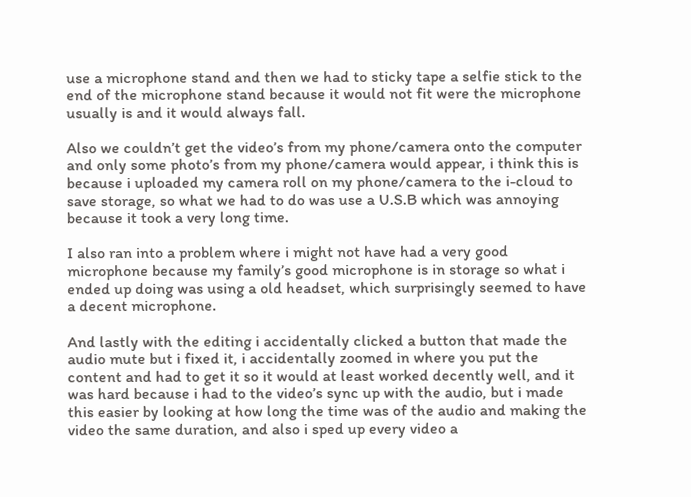use a microphone stand and then we had to sticky tape a selfie stick to the end of the microphone stand because it would not fit were the microphone usually is and it would always fall.

Also we couldn’t get the video’s from my phone/camera onto the computer and only some photo’s from my phone/camera would appear, i think this is because i uploaded my camera roll on my phone/camera to the i-cloud to save storage, so what we had to do was use a U.S.B which was annoying because it took a very long time.

I also ran into a problem where i might not have had a very good microphone because my family’s good microphone is in storage so what i ended up doing was using a old headset, which surprisingly seemed to have a decent microphone.

And lastly with the editing i accidentally clicked a button that made the audio mute but i fixed it, i accidentally zoomed in where you put the content and had to get it so it would at least worked decently well, and it was hard because i had to the video’s sync up with the audio, but i made this easier by looking at how long the time was of the audio and making the video the same duration, and also i sped up every video a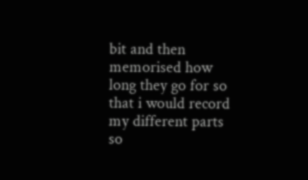bit and then memorised how long they go for so that i would record my different parts so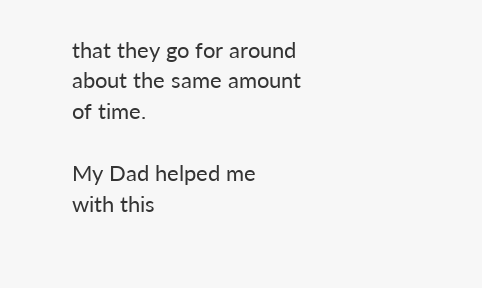that they go for around about the same amount of time.

My Dad helped me with this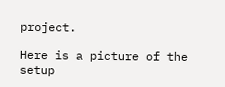project.

Here is a picture of the setup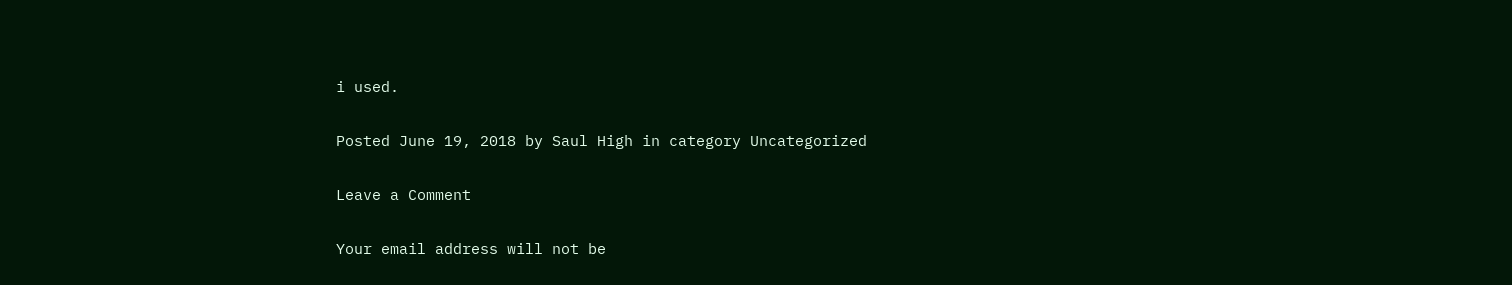i used.

Posted June 19, 2018 by Saul High in category Uncategorized

Leave a Comment

Your email address will not be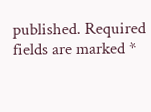published. Required fields are marked *